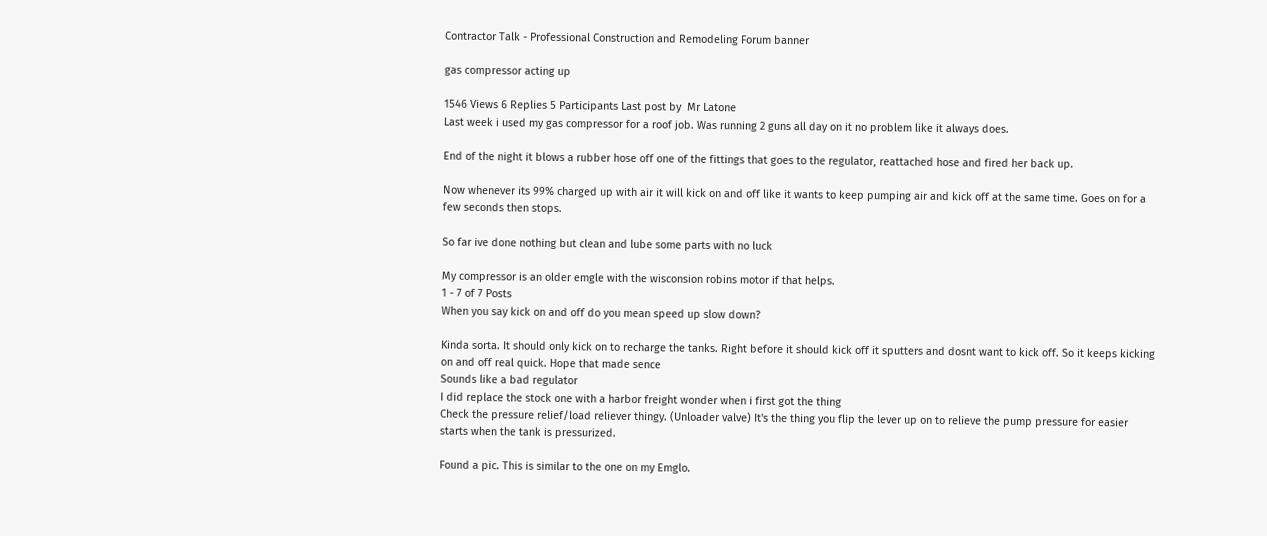Contractor Talk - Professional Construction and Remodeling Forum banner

gas compressor acting up

1546 Views 6 Replies 5 Participants Last post by  Mr Latone
Last week i used my gas compressor for a roof job. Was running 2 guns all day on it no problem like it always does.

End of the night it blows a rubber hose off one of the fittings that goes to the regulator, reattached hose and fired her back up.

Now whenever its 99% charged up with air it will kick on and off like it wants to keep pumping air and kick off at the same time. Goes on for a few seconds then stops.

So far ive done nothing but clean and lube some parts with no luck

My compressor is an older emgle with the wisconsion robins motor if that helps.
1 - 7 of 7 Posts
When you say kick on and off do you mean speed up slow down?

Kinda sorta. It should only kick on to recharge the tanks. Right before it should kick off it sputters and dosnt want to kick off. So it keeps kicking on and off real quick. Hope that made sence
Sounds like a bad regulator
I did replace the stock one with a harbor freight wonder when i first got the thing
Check the pressure relief/load reliever thingy. (Unloader valve) It's the thing you flip the lever up on to relieve the pump pressure for easier starts when the tank is pressurized.

Found a pic. This is similar to the one on my Emglo.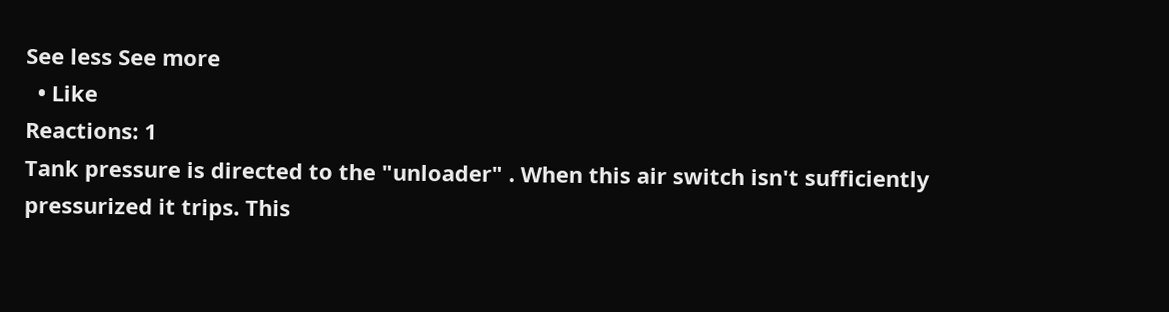See less See more
  • Like
Reactions: 1
Tank pressure is directed to the "unloader" . When this air switch isn't sufficiently pressurized it trips. This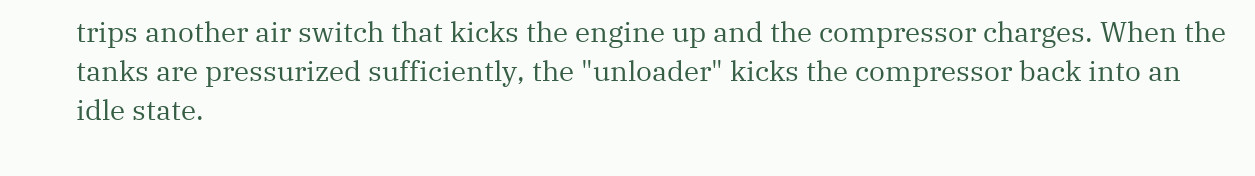trips another air switch that kicks the engine up and the compressor charges. When the tanks are pressurized sufficiently, the "unloader" kicks the compressor back into an idle state.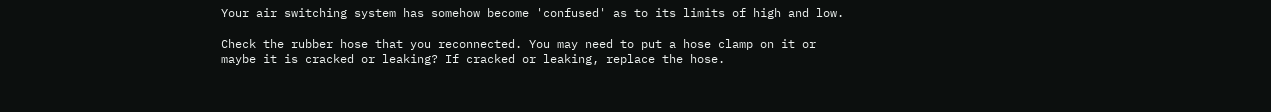Your air switching system has somehow become 'confused' as to its limits of high and low.

Check the rubber hose that you reconnected. You may need to put a hose clamp on it or maybe it is cracked or leaking? If cracked or leaking, replace the hose.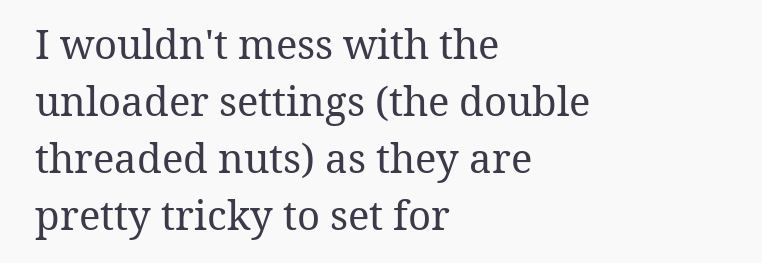I wouldn't mess with the unloader settings (the double threaded nuts) as they are pretty tricky to set for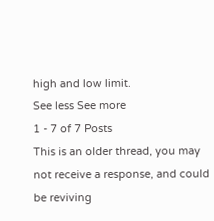high and low limit.
See less See more
1 - 7 of 7 Posts
This is an older thread, you may not receive a response, and could be reviving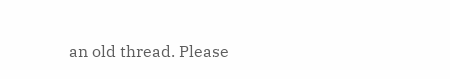an old thread. Please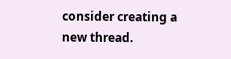consider creating a new thread.